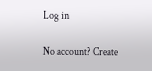Log in

No account? Create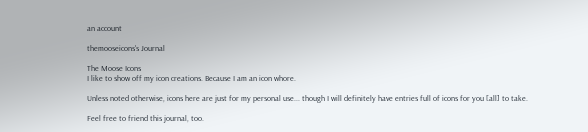an account

themooseicons's Journal

The Moose Icons
I like to show off my icon creations. Because I am an icon whore.

Unless noted otherwise, icons here are just for my personal use... though I will definitely have entries full of icons for you [all] to take.

Feel free to friend this journal, too.